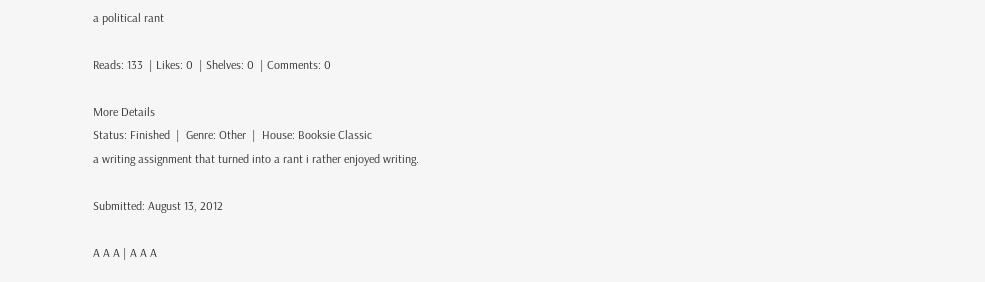a political rant

Reads: 133  | Likes: 0  | Shelves: 0  | Comments: 0

More Details
Status: Finished  |  Genre: Other  |  House: Booksie Classic
a writing assignment that turned into a rant i rather enjoyed writing.

Submitted: August 13, 2012

A A A | A A A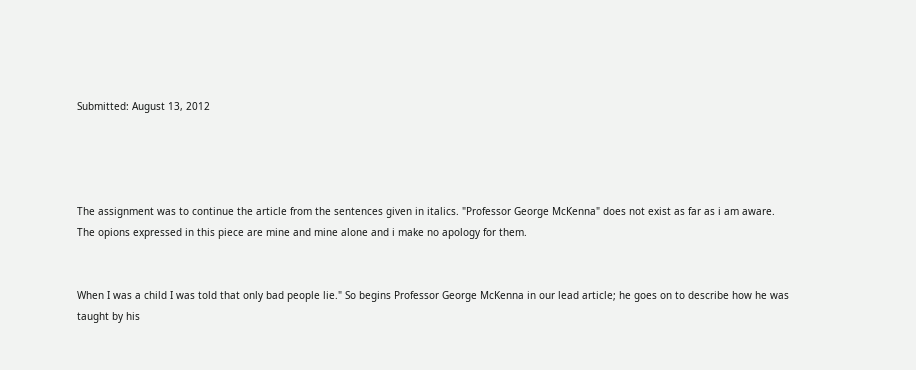Submitted: August 13, 2012




The assignment was to continue the article from the sentences given in italics. "Professor George McKenna" does not exist as far as i am aware. The opions expressed in this piece are mine and mine alone and i make no apology for them.


When I was a child I was told that only bad people lie." So begins Professor George McKenna in our lead article; he goes on to describe how he was taught by his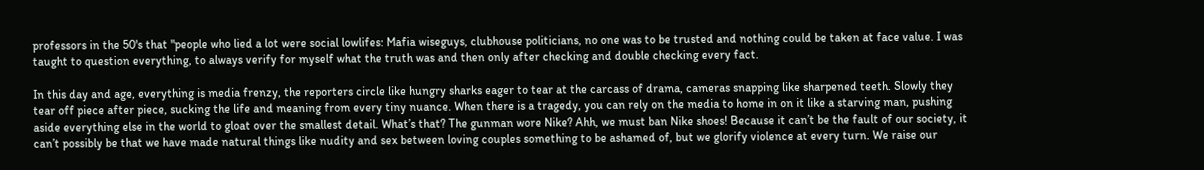professors in the 50's that "people who lied a lot were social lowlifes: Mafia wiseguys, clubhouse politicians, no one was to be trusted and nothing could be taken at face value. I was taught to question everything, to always verify for myself what the truth was and then only after checking and double checking every fact.

In this day and age, everything is media frenzy, the reporters circle like hungry sharks eager to tear at the carcass of drama, cameras snapping like sharpened teeth. Slowly they tear off piece after piece, sucking the life and meaning from every tiny nuance. When there is a tragedy, you can rely on the media to home in on it like a starving man, pushing aside everything else in the world to gloat over the smallest detail. What’s that? The gunman wore Nike? Ahh, we must ban Nike shoes! Because it can’t be the fault of our society, it can’t possibly be that we have made natural things like nudity and sex between loving couples something to be ashamed of, but we glorify violence at every turn. We raise our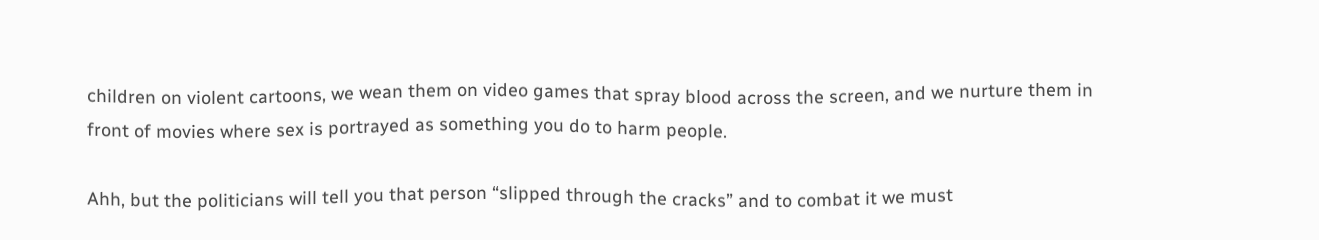children on violent cartoons, we wean them on video games that spray blood across the screen, and we nurture them in front of movies where sex is portrayed as something you do to harm people.

Ahh, but the politicians will tell you that person “slipped through the cracks” and to combat it we must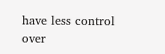have less control over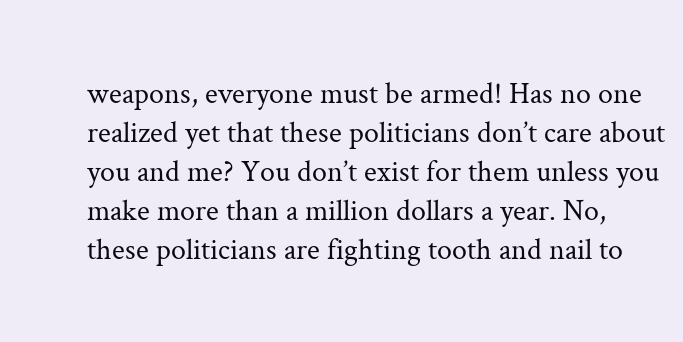weapons, everyone must be armed! Has no one realized yet that these politicians don’t care about you and me? You don’t exist for them unless you make more than a million dollars a year. No, these politicians are fighting tooth and nail to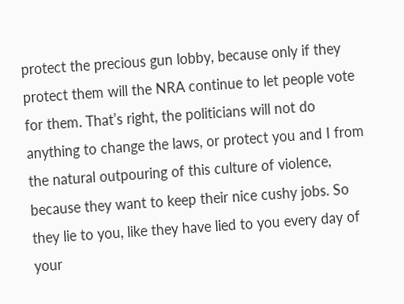protect the precious gun lobby, because only if they protect them will the NRA continue to let people vote for them. That’s right, the politicians will not do anything to change the laws, or protect you and I from the natural outpouring of this culture of violence, because they want to keep their nice cushy jobs. So they lie to you, like they have lied to you every day of your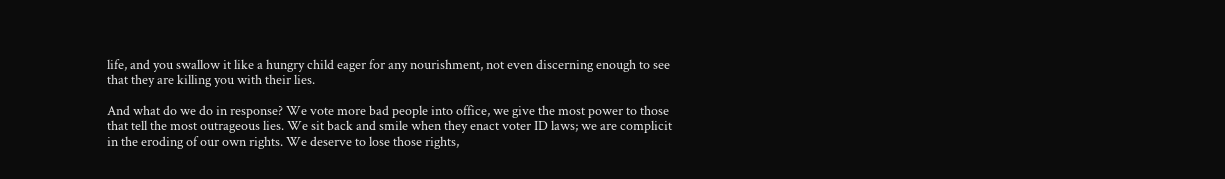life, and you swallow it like a hungry child eager for any nourishment, not even discerning enough to see that they are killing you with their lies.

And what do we do in response? We vote more bad people into office, we give the most power to those that tell the most outrageous lies. We sit back and smile when they enact voter ID laws; we are complicit in the eroding of our own rights. We deserve to lose those rights,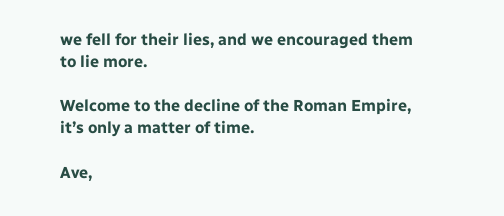we fell for their lies, and we encouraged them to lie more.

Welcome to the decline of the Roman Empire, it’s only a matter of time.

Ave,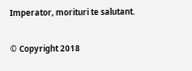Imperator, morituri te salutant.

© Copyright 2018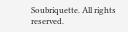Soubriquette. All rights reserved.